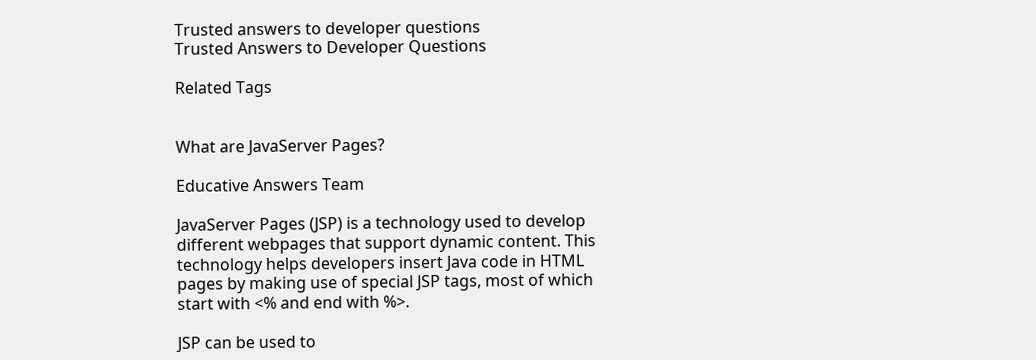Trusted answers to developer questions
Trusted Answers to Developer Questions

Related Tags


What are JavaServer Pages?

Educative Answers Team

JavaServer Pages (JSP) is a technology used to develop different webpages that support dynamic content. This technology helps developers insert Java code in HTML pages by making use of special JSP tags, most of which start with <% and end with %>.

JSP can be used to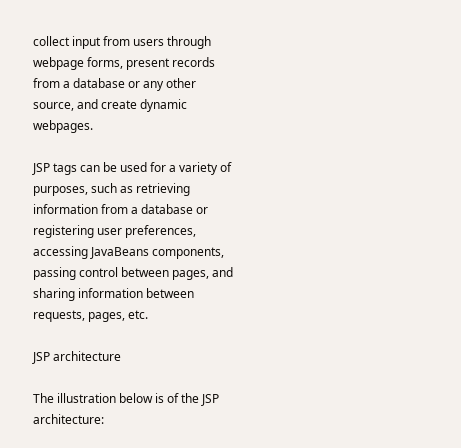collect input from users through webpage forms, present records from a database or any other source, and create dynamic webpages.

JSP tags can be used for a variety of purposes, such as retrieving information from a database or registering user preferences, accessing JavaBeans components, passing control between pages, and sharing information between requests, pages, etc.

JSP architecture

The illustration below is of the JSP architecture: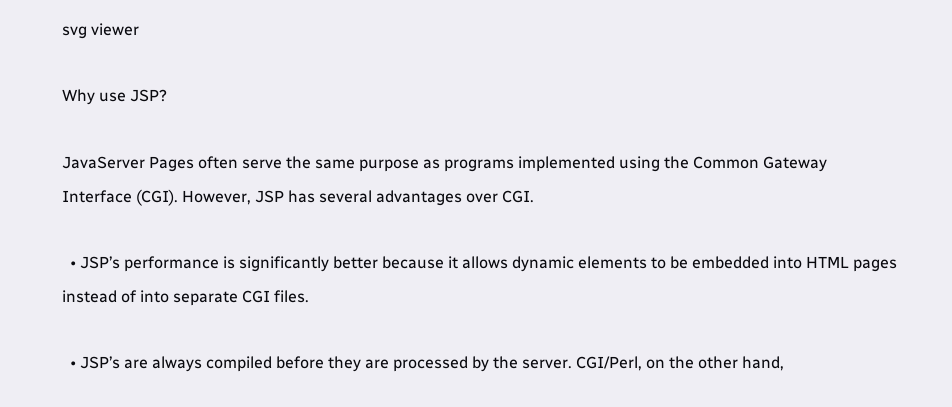svg viewer

Why use JSP?

JavaServer Pages often serve the same purpose as programs implemented using the Common Gateway Interface (CGI). However, JSP has several advantages over CGI.

  • JSP’s performance is significantly better because it allows dynamic elements to be embedded into HTML pages instead of into separate CGI files.

  • JSP’s are always compiled before they are processed by the server. CGI/Perl, on the other hand,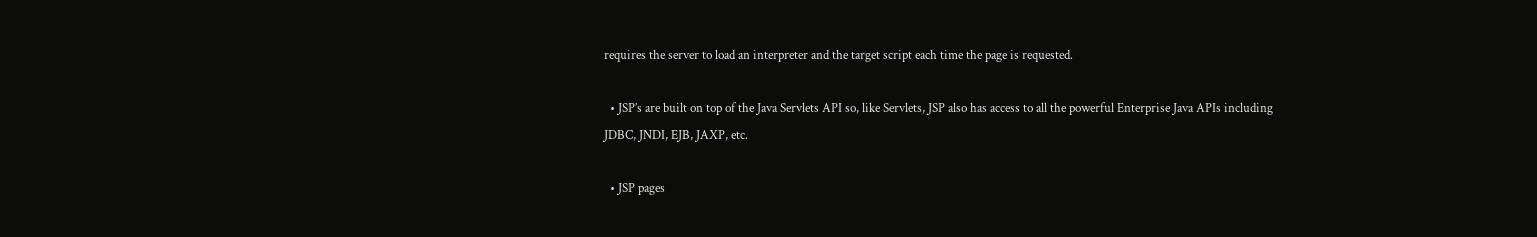requires the server to load an interpreter and the target script each time the page is requested.

  • JSP’s are built on top of the Java Servlets API so, like Servlets, JSP also has access to all the powerful Enterprise Java APIs including JDBC, JNDI, EJB, JAXP, etc.

  • JSP pages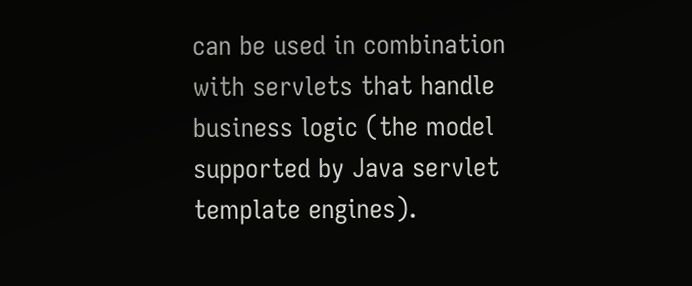can be used in combination with servlets that handle business logic (the model supported by Java servlet template engines).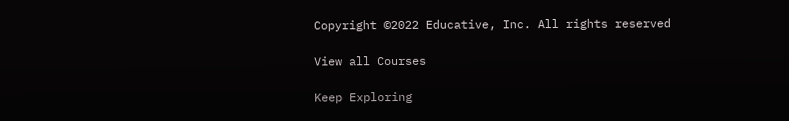Copyright ©2022 Educative, Inc. All rights reserved

View all Courses

Keep Exploring